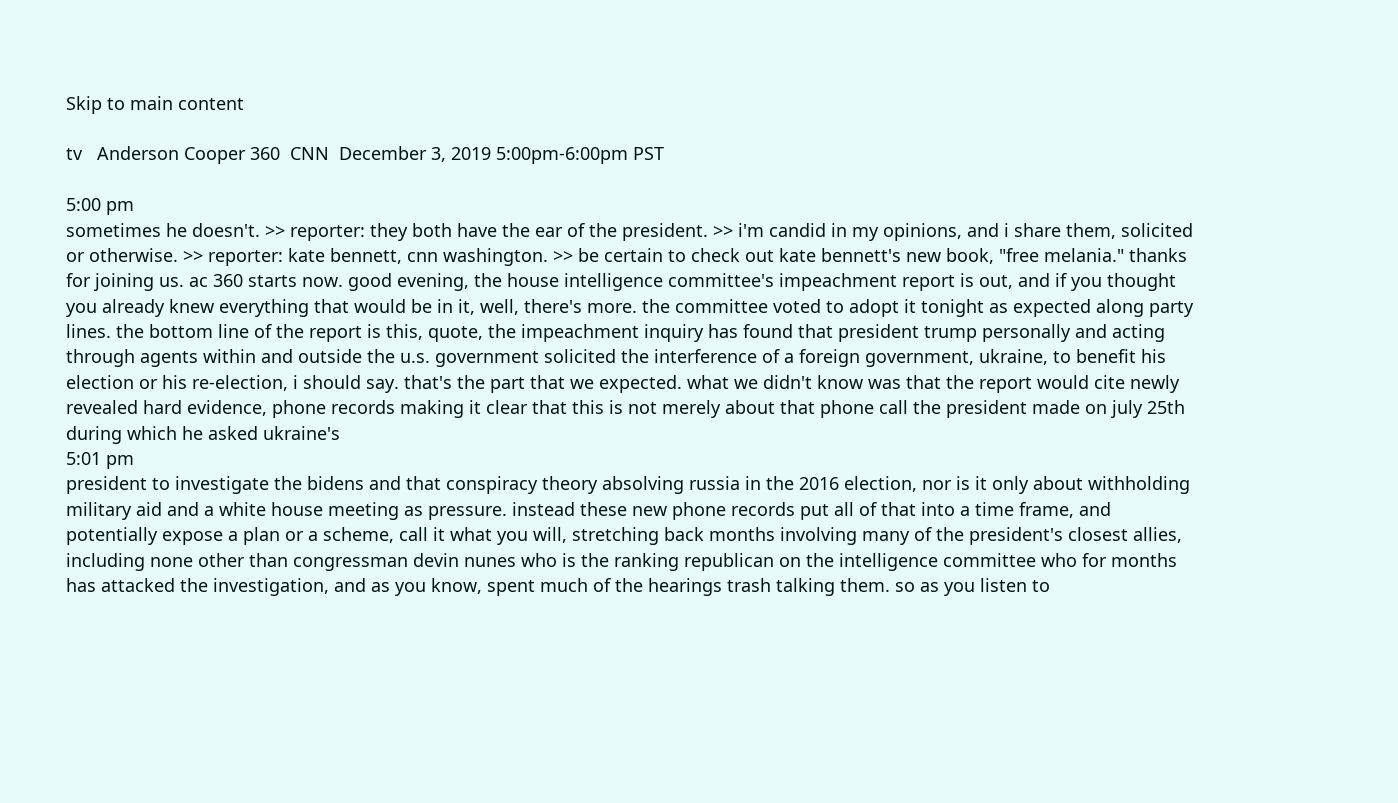Skip to main content

tv   Anderson Cooper 360  CNN  December 3, 2019 5:00pm-6:00pm PST

5:00 pm
sometimes he doesn't. >> reporter: they both have the ear of the president. >> i'm candid in my opinions, and i share them, solicited or otherwise. >> reporter: kate bennett, cnn washington. >> be certain to check out kate bennett's new book, "free melania." thanks for joining us. ac 360 starts now. good evening, the house intelligence committee's impeachment report is out, and if you thought you already knew everything that would be in it, well, there's more. the committee voted to adopt it tonight as expected along party lines. the bottom line of the report is this, quote, the impeachment inquiry has found that president trump personally and acting through agents within and outside the u.s. government solicited the interference of a foreign government, ukraine, to benefit his election or his re-election, i should say. that's the part that we expected. what we didn't know was that the report would cite newly revealed hard evidence, phone records making it clear that this is not merely about that phone call the president made on july 25th during which he asked ukraine's
5:01 pm
president to investigate the bidens and that conspiracy theory absolving russia in the 2016 election, nor is it only about withholding military aid and a white house meeting as pressure. instead these new phone records put all of that into a time frame, and potentially expose a plan or a scheme, call it what you will, stretching back months involving many of the president's closest allies, including none other than congressman devin nunes who is the ranking republican on the intelligence committee who for months has attacked the investigation, and as you know, spent much of the hearings trash talking them. so as you listen to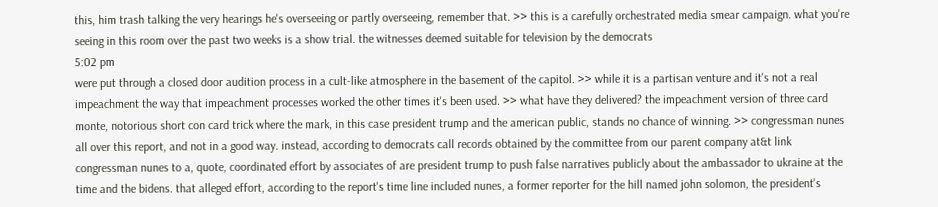this, him trash talking the very hearings he's overseeing or partly overseeing, remember that. >> this is a carefully orchestrated media smear campaign. what you're seeing in this room over the past two weeks is a show trial. the witnesses deemed suitable for television by the democrats
5:02 pm
were put through a closed door audition process in a cult-like atmosphere in the basement of the capitol. >> while it is a partisan venture and it's not a real impeachment the way that impeachment processes worked the other times it's been used. >> what have they delivered? the impeachment version of three card monte, notorious short con card trick where the mark, in this case president trump and the american public, stands no chance of winning. >> congressman nunes all over this report, and not in a good way. instead, according to democrats call records obtained by the committee from our parent company at&t link congressman nunes to a, quote, coordinated effort by associates of are president trump to push false narratives publicly about the ambassador to ukraine at the time and the bidens. that alleged effort, according to the report's time line included nunes, a former reporter for the hill named john solomon, the president's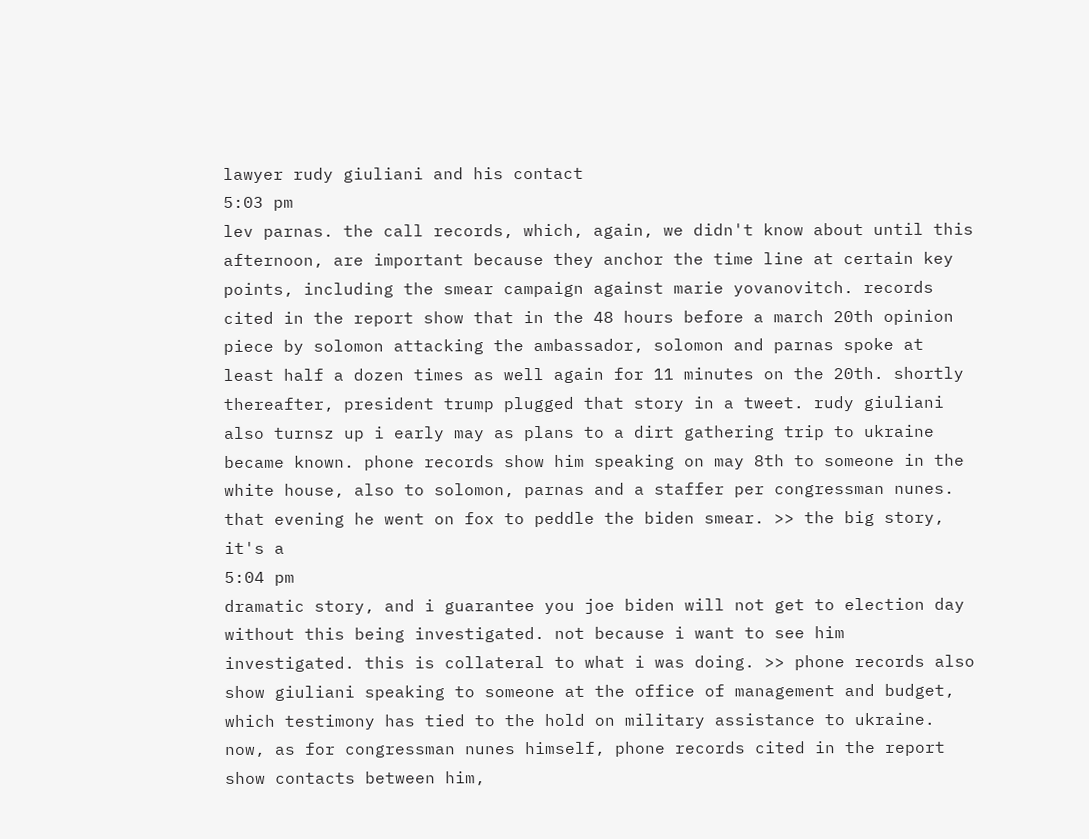lawyer rudy giuliani and his contact
5:03 pm
lev parnas. the call records, which, again, we didn't know about until this afternoon, are important because they anchor the time line at certain key points, including the smear campaign against marie yovanovitch. records cited in the report show that in the 48 hours before a march 20th opinion piece by solomon attacking the ambassador, solomon and parnas spoke at least half a dozen times as well again for 11 minutes on the 20th. shortly thereafter, president trump plugged that story in a tweet. rudy giuliani also turnsz up i early may as plans to a dirt gathering trip to ukraine became known. phone records show him speaking on may 8th to someone in the white house, also to solomon, parnas and a staffer per congressman nunes. that evening he went on fox to peddle the biden smear. >> the big story, it's a
5:04 pm
dramatic story, and i guarantee you joe biden will not get to election day without this being investigated. not because i want to see him investigated. this is collateral to what i was doing. >> phone records also show giuliani speaking to someone at the office of management and budget, which testimony has tied to the hold on military assistance to ukraine. now, as for congressman nunes himself, phone records cited in the report show contacts between him,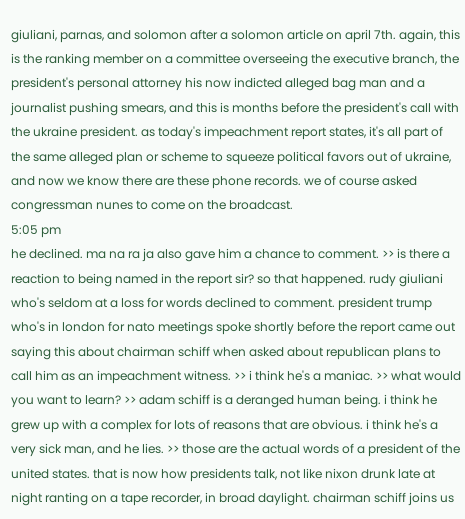giuliani, parnas, and solomon after a solomon article on april 7th. again, this is the ranking member on a committee overseeing the executive branch, the president's personal attorney his now indicted alleged bag man and a journalist pushing smears, and this is months before the president's call with the ukraine president. as today's impeachment report states, it's all part of the same alleged plan or scheme to squeeze political favors out of ukraine, and now we know there are these phone records. we of course asked congressman nunes to come on the broadcast.
5:05 pm
he declined. ma na ra ja also gave him a chance to comment. >> is there a reaction to being named in the report sir? so that happened. rudy giuliani who's seldom at a loss for words declined to comment. president trump who's in london for nato meetings spoke shortly before the report came out saying this about chairman schiff when asked about republican plans to call him as an impeachment witness. >> i think he's a maniac. >> what would you want to learn? >> adam schiff is a deranged human being. i think he grew up with a complex for lots of reasons that are obvious. i think he's a very sick man, and he lies. >> those are the actual words of a president of the united states. that is now how presidents talk, not like nixon drunk late at night ranting on a tape recorder, in broad daylight. chairman schiff joins us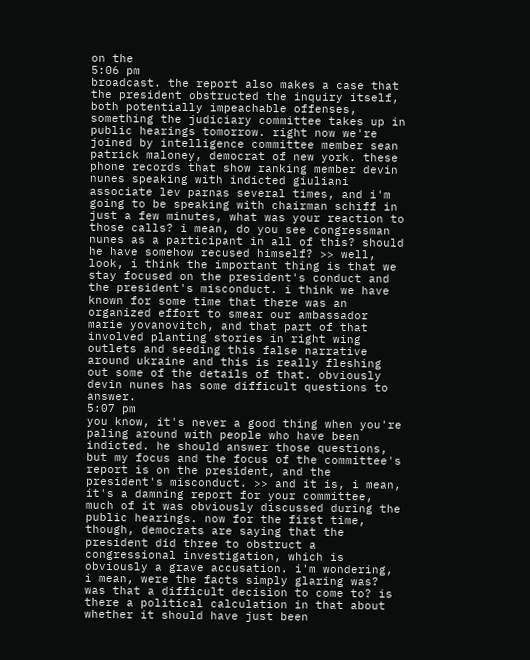on the
5:06 pm
broadcast. the report also makes a case that the president obstructed the inquiry itself, both potentially impeachable offenses, something the judiciary committee takes up in public hearings tomorrow. right now we're joined by intelligence committee member sean patrick maloney, democrat of new york. these phone records that show ranking member devin nunes speaking with indicted giuliani associate lev parnas several times, and i'm going to be speaking with chairman schiff in just a few minutes, what was your reaction to those calls? i mean, do you see congressman nunes as a participant in all of this? should he have somehow recused himself? >> well, look, i think the important thing is that we stay focused on the president's conduct and the president's misconduct. i think we have known for some time that there was an organized effort to smear our ambassador marie yovanovitch, and that part of that involved planting stories in right wing outlets and seeding this false narrative around ukraine and this is really fleshing out some of the details of that. obviously devin nunes has some difficult questions to answer.
5:07 pm
you know, it's never a good thing when you're paling around with people who have been indicted. he should answer those questions, but my focus and the focus of the committee's report is on the president, and the president's misconduct. >> and it is, i mean, it's a damning report for your committee, much of it was obviously discussed during the public hearings. now for the first time, though, democrats are saying that the president did three to obstruct a congressional investigation, which is obviously a grave accusation. i'm wondering, i mean, were the facts simply glaring was? was that a difficult decision to come to? is there a political calculation in that about whether it should have just been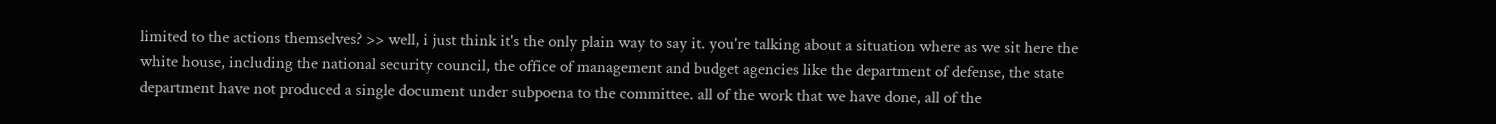limited to the actions themselves? >> well, i just think it's the only plain way to say it. you're talking about a situation where as we sit here the white house, including the national security council, the office of management and budget agencies like the department of defense, the state department have not produced a single document under subpoena to the committee. all of the work that we have done, all of the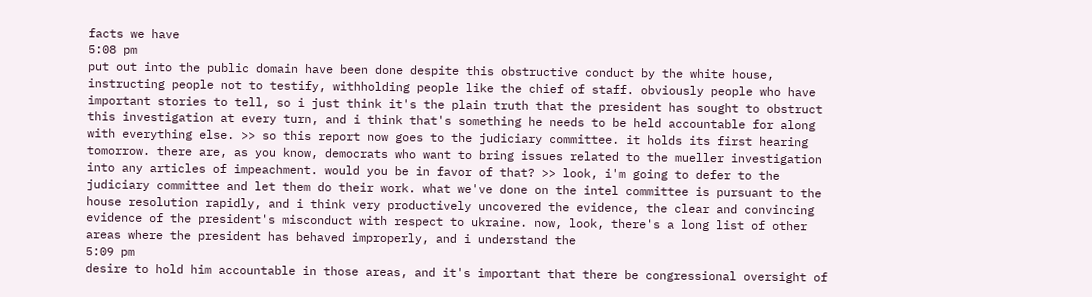facts we have
5:08 pm
put out into the public domain have been done despite this obstructive conduct by the white house, instructing people not to testify, withholding people like the chief of staff. obviously people who have important stories to tell, so i just think it's the plain truth that the president has sought to obstruct this investigation at every turn, and i think that's something he needs to be held accountable for along with everything else. >> so this report now goes to the judiciary committee. it holds its first hearing tomorrow. there are, as you know, democrats who want to bring issues related to the mueller investigation into any articles of impeachment. would you be in favor of that? >> look, i'm going to defer to the judiciary committee and let them do their work. what we've done on the intel committee is pursuant to the house resolution rapidly, and i think very productively uncovered the evidence, the clear and convincing evidence of the president's misconduct with respect to ukraine. now, look, there's a long list of other areas where the president has behaved improperly, and i understand the
5:09 pm
desire to hold him accountable in those areas, and it's important that there be congressional oversight of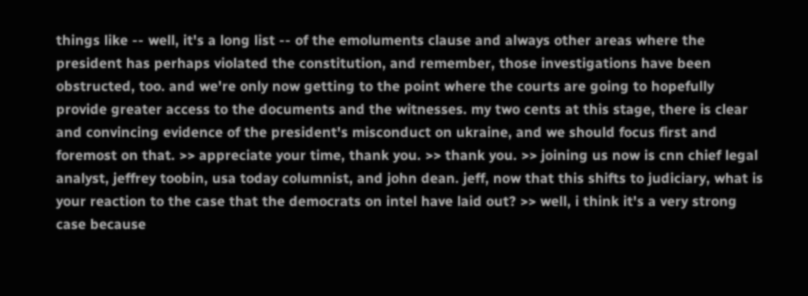things like -- well, it's a long list -- of the emoluments clause and always other areas where the president has perhaps violated the constitution, and remember, those investigations have been obstructed, too. and we're only now getting to the point where the courts are going to hopefully provide greater access to the documents and the witnesses. my two cents at this stage, there is clear and convincing evidence of the president's misconduct on ukraine, and we should focus first and foremost on that. >> appreciate your time, thank you. >> thank you. >> joining us now is cnn chief legal analyst, jeffrey toobin, usa today columnist, and john dean. jeff, now that this shifts to judiciary, what is your reaction to the case that the democrats on intel have laid out? >> well, i think it's a very strong case because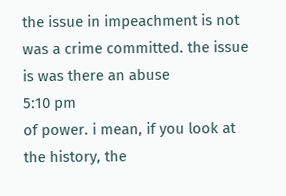the issue in impeachment is not was a crime committed. the issue is was there an abuse
5:10 pm
of power. i mean, if you look at the history, the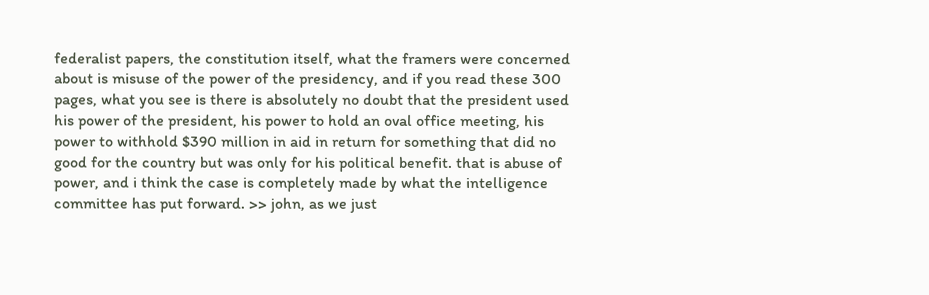federalist papers, the constitution itself, what the framers were concerned about is misuse of the power of the presidency, and if you read these 300 pages, what you see is there is absolutely no doubt that the president used his power of the president, his power to hold an oval office meeting, his power to withhold $390 million in aid in return for something that did no good for the country but was only for his political benefit. that is abuse of power, and i think the case is completely made by what the intelligence committee has put forward. >> john, as we just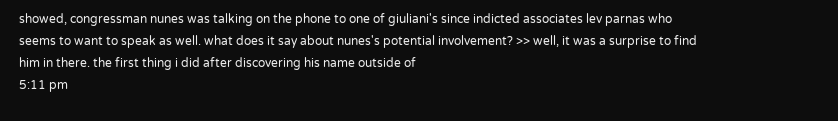showed, congressman nunes was talking on the phone to one of giuliani's since indicted associates lev parnas who seems to want to speak as well. what does it say about nunes's potential involvement? >> well, it was a surprise to find him in there. the first thing i did after discovering his name outside of
5:11 pm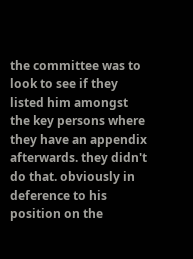the committee was to look to see if they listed him amongst the key persons where they have an appendix afterwards. they didn't do that. obviously in deference to his position on the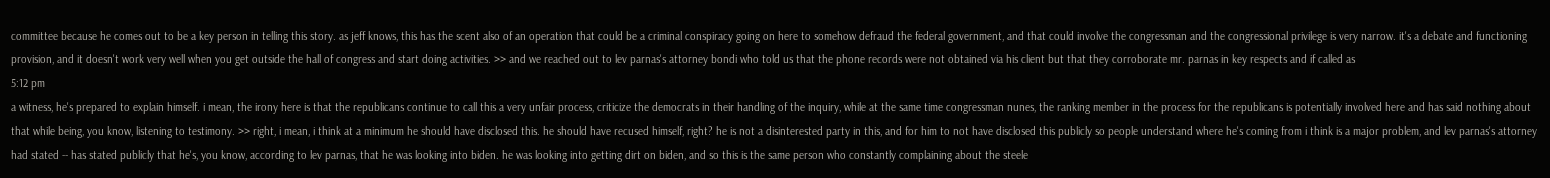committee because he comes out to be a key person in telling this story. as jeff knows, this has the scent also of an operation that could be a criminal conspiracy going on here to somehow defraud the federal government, and that could involve the congressman and the congressional privilege is very narrow. it's a debate and functioning provision, and it doesn't work very well when you get outside the hall of congress and start doing activities. >> and we reached out to lev parnas's attorney bondi who told us that the phone records were not obtained via his client but that they corroborate mr. parnas in key respects and if called as
5:12 pm
a witness, he's prepared to explain himself. i mean, the irony here is that the republicans continue to call this a very unfair process, criticize the democrats in their handling of the inquiry, while at the same time congressman nunes, the ranking member in the process for the republicans is potentially involved here and has said nothing about that while being, you know, listening to testimony. >> right, i mean, i think at a minimum he should have disclosed this. he should have recused himself, right? he is not a disinterested party in this, and for him to not have disclosed this publicly so people understand where he's coming from i think is a major problem, and lev parnas's attorney had stated -- has stated publicly that he's, you know, according to lev parnas, that he was looking into biden. he was looking into getting dirt on biden, and so this is the same person who constantly complaining about the steele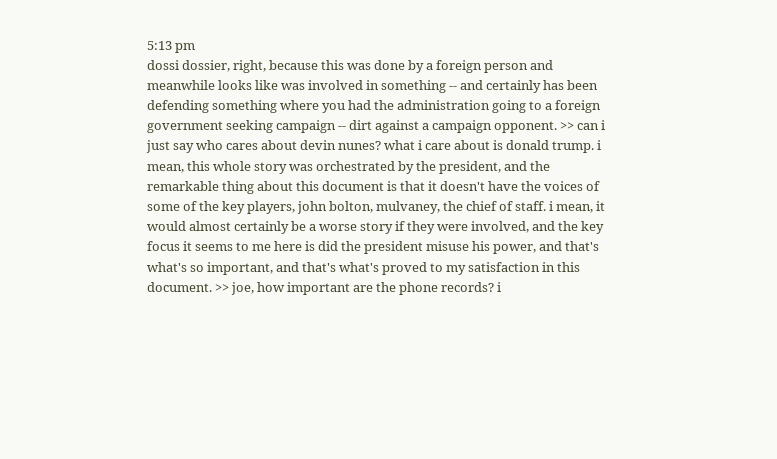5:13 pm
dossi dossier, right, because this was done by a foreign person and meanwhile looks like was involved in something -- and certainly has been defending something where you had the administration going to a foreign government seeking campaign -- dirt against a campaign opponent. >> can i just say who cares about devin nunes? what i care about is donald trump. i mean, this whole story was orchestrated by the president, and the remarkable thing about this document is that it doesn't have the voices of some of the key players, john bolton, mulvaney, the chief of staff. i mean, it would almost certainly be a worse story if they were involved, and the key focus it seems to me here is did the president misuse his power, and that's what's so important, and that's what's proved to my satisfaction in this document. >> joe, how important are the phone records? i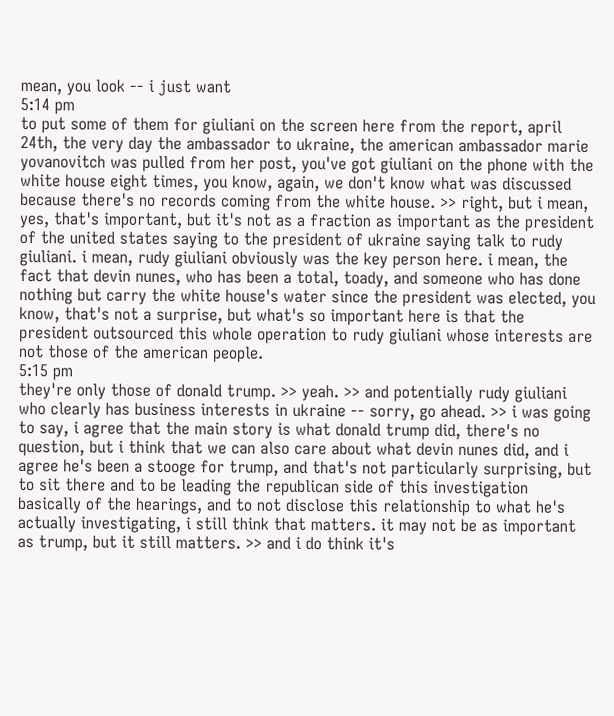mean, you look -- i just want
5:14 pm
to put some of them for giuliani on the screen here from the report, april 24th, the very day the ambassador to ukraine, the american ambassador marie yovanovitch was pulled from her post, you've got giuliani on the phone with the white house eight times, you know, again, we don't know what was discussed because there's no records coming from the white house. >> right, but i mean, yes, that's important, but it's not as a fraction as important as the president of the united states saying to the president of ukraine saying talk to rudy giuliani. i mean, rudy giuliani obviously was the key person here. i mean, the fact that devin nunes, who has been a total, toady, and someone who has done nothing but carry the white house's water since the president was elected, you know, that's not a surprise, but what's so important here is that the president outsourced this whole operation to rudy giuliani whose interests are not those of the american people.
5:15 pm
they're only those of donald trump. >> yeah. >> and potentially rudy giuliani who clearly has business interests in ukraine -- sorry, go ahead. >> i was going to say, i agree that the main story is what donald trump did, there's no question, but i think that we can also care about what devin nunes did, and i agree he's been a stooge for trump, and that's not particularly surprising, but to sit there and to be leading the republican side of this investigation basically of the hearings, and to not disclose this relationship to what he's actually investigating, i still think that matters. it may not be as important as trump, but it still matters. >> and i do think it's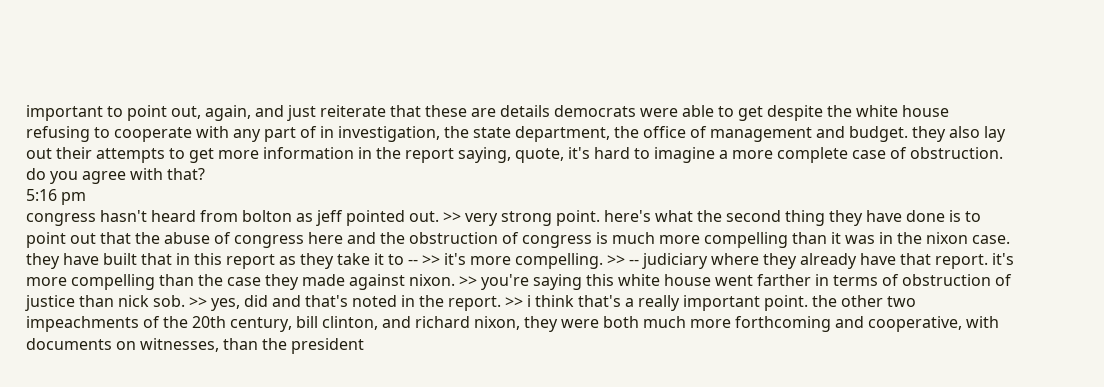important to point out, again, and just reiterate that these are details democrats were able to get despite the white house refusing to cooperate with any part of in investigation, the state department, the office of management and budget. they also lay out their attempts to get more information in the report saying, quote, it's hard to imagine a more complete case of obstruction. do you agree with that?
5:16 pm
congress hasn't heard from bolton as jeff pointed out. >> very strong point. here's what the second thing they have done is to point out that the abuse of congress here and the obstruction of congress is much more compelling than it was in the nixon case. they have built that in this report as they take it to -- >> it's more compelling. >> -- judiciary where they already have that report. it's more compelling than the case they made against nixon. >> you're saying this white house went farther in terms of obstruction of justice than nick sob. >> yes, did and that's noted in the report. >> i think that's a really important point. the other two impeachments of the 20th century, bill clinton, and richard nixon, they were both much more forthcoming and cooperative, with documents on witnesses, than the president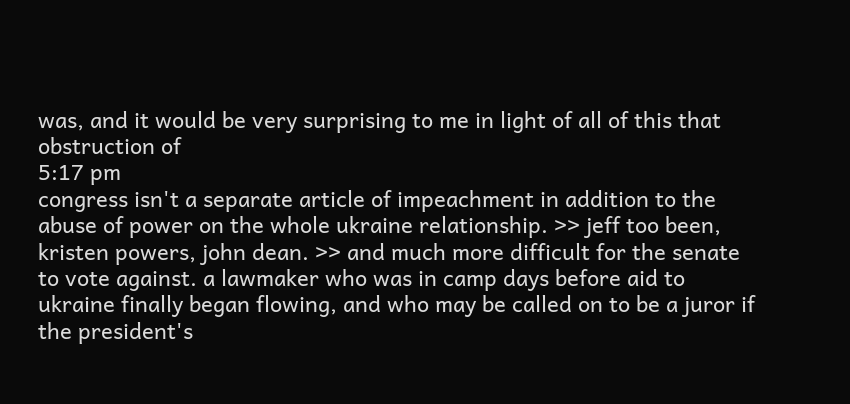was, and it would be very surprising to me in light of all of this that obstruction of
5:17 pm
congress isn't a separate article of impeachment in addition to the abuse of power on the whole ukraine relationship. >> jeff too been, kristen powers, john dean. >> and much more difficult for the senate to vote against. a lawmaker who was in camp days before aid to ukraine finally began flowing, and who may be called on to be a juror if the president's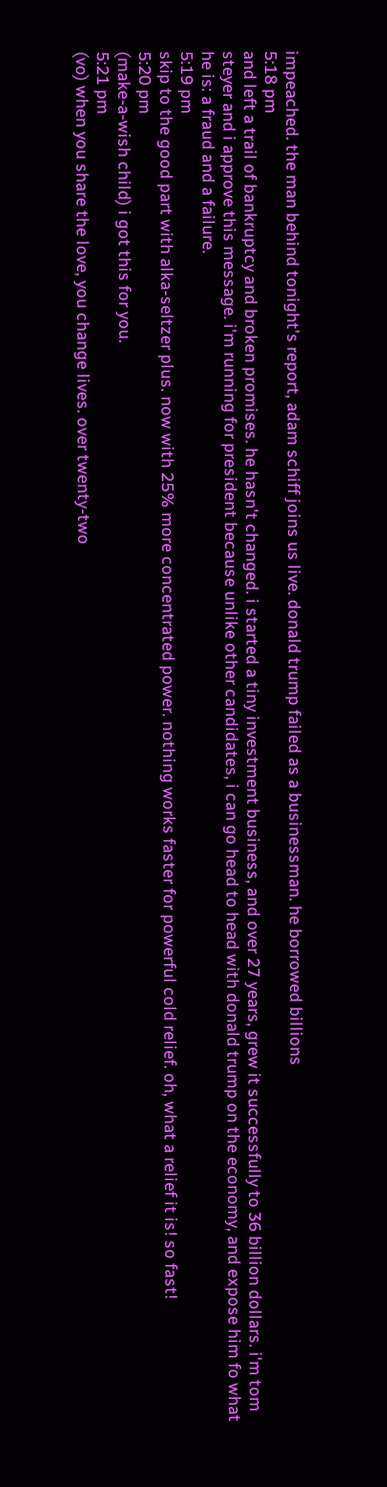impeached. the man behind tonight's report, adam schiff joins us live. donald trump failed as a businessman. he borrowed billions
5:18 pm
and left a trail of bankruptcy and broken promises. he hasn't changed. i started a tiny investment business, and over 27 years, grew it successfully to 36 billion dollars. i'm tom steyer and i approve this message. i'm running for president because unlike other candidates, i can go head to head with donald trump on the economy, and expose him fo what he is: a fraud and a failure.
5:19 pm
skip to the good part with alka-seltzer plus. now with 25% more concentrated power. nothing works faster for powerful cold relief. oh, what a relief it is! so fast!
5:20 pm
(make-a-wish child) i got this for you.
5:21 pm
(vo) when you share the love, you change lives. over twenty-two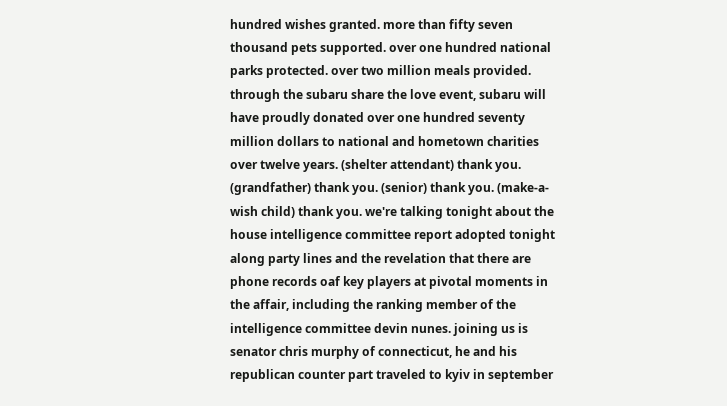hundred wishes granted. more than fifty seven thousand pets supported. over one hundred national parks protected. over two million meals provided. through the subaru share the love event, subaru will have proudly donated over one hundred seventy million dollars to national and hometown charities over twelve years. (shelter attendant) thank you. (grandfather) thank you. (senior) thank you. (make-a-wish child) thank you. we're talking tonight about the house intelligence committee report adopted tonight along party lines and the revelation that there are phone records oaf key players at pivotal moments in the affair, including the ranking member of the intelligence committee devin nunes. joining us is senator chris murphy of connecticut, he and his republican counter part traveled to kyiv in september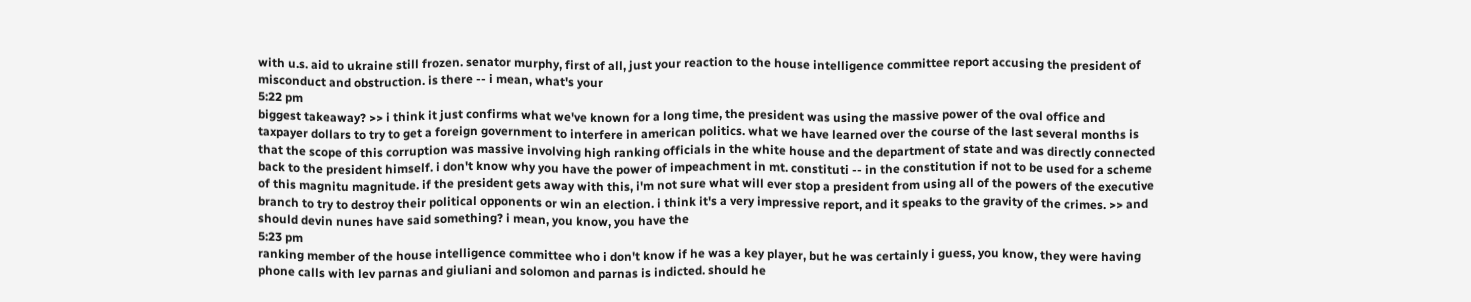with u.s. aid to ukraine still frozen. senator murphy, first of all, just your reaction to the house intelligence committee report accusing the president of misconduct and obstruction. is there -- i mean, what's your
5:22 pm
biggest takeaway? >> i think it just confirms what we've known for a long time, the president was using the massive power of the oval office and taxpayer dollars to try to get a foreign government to interfere in american politics. what we have learned over the course of the last several months is that the scope of this corruption was massive involving high ranking officials in the white house and the department of state and was directly connected back to the president himself. i don't know why you have the power of impeachment in mt. constituti -- in the constitution if not to be used for a scheme of this magnitu magnitude. if the president gets away with this, i'm not sure what will ever stop a president from using all of the powers of the executive branch to try to destroy their political opponents or win an election. i think it's a very impressive report, and it speaks to the gravity of the crimes. >> and should devin nunes have said something? i mean, you know, you have the
5:23 pm
ranking member of the house intelligence committee who i don't know if he was a key player, but he was certainly i guess, you know, they were having phone calls with lev parnas and giuliani and solomon and parnas is indicted. should he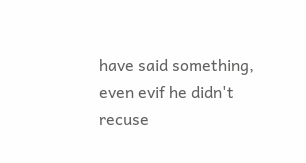have said something, even evif he didn't recuse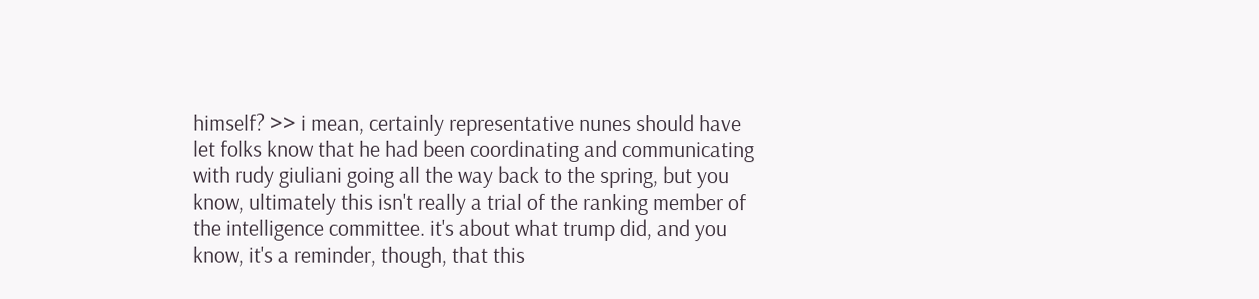himself? >> i mean, certainly representative nunes should have let folks know that he had been coordinating and communicating with rudy giuliani going all the way back to the spring, but you know, ultimately this isn't really a trial of the ranking member of the intelligence committee. it's about what trump did, and you know, it's a reminder, though, that this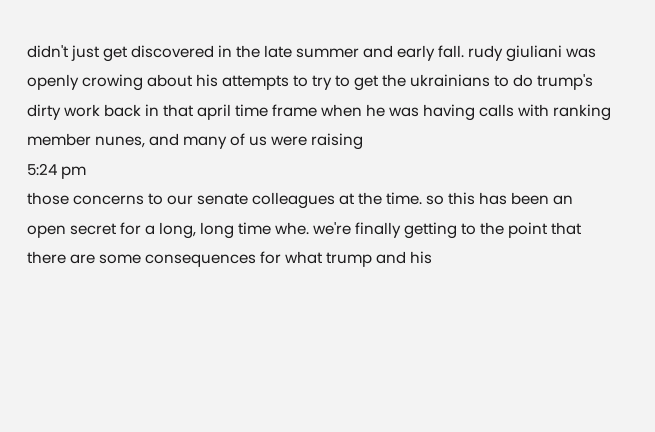didn't just get discovered in the late summer and early fall. rudy giuliani was openly crowing about his attempts to try to get the ukrainians to do trump's dirty work back in that april time frame when he was having calls with ranking member nunes, and many of us were raising
5:24 pm
those concerns to our senate colleagues at the time. so this has been an open secret for a long, long time whe. we're finally getting to the point that there are some consequences for what trump and his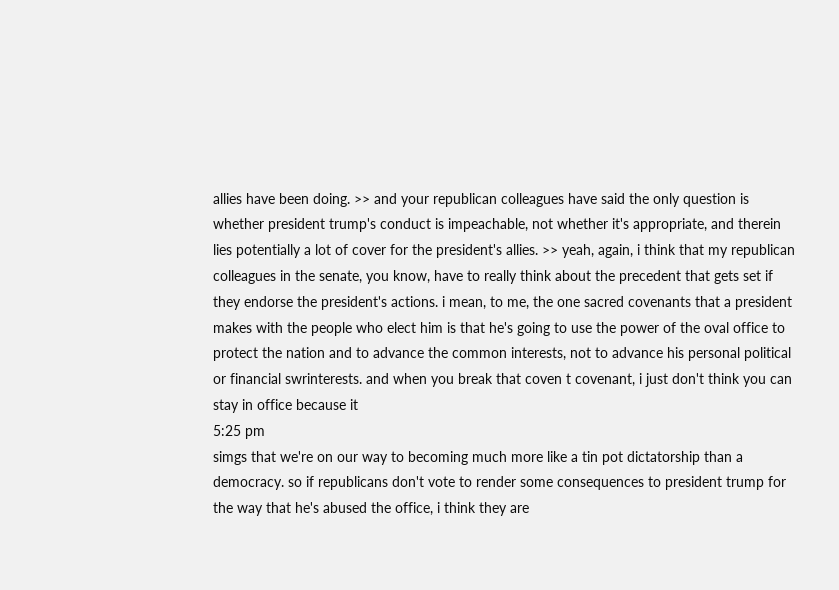allies have been doing. >> and your republican colleagues have said the only question is whether president trump's conduct is impeachable, not whether it's appropriate, and therein lies potentially a lot of cover for the president's allies. >> yeah, again, i think that my republican colleagues in the senate, you know, have to really think about the precedent that gets set if they endorse the president's actions. i mean, to me, the one sacred covenants that a president makes with the people who elect him is that he's going to use the power of the oval office to protect the nation and to advance the common interests, not to advance his personal political or financial swrinterests. and when you break that coven t covenant, i just don't think you can stay in office because it
5:25 pm
simgs that we're on our way to becoming much more like a tin pot dictatorship than a democracy. so if republicans don't vote to render some consequences to president trump for the way that he's abused the office, i think they are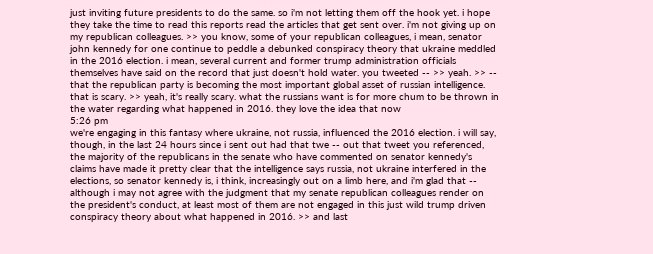just inviting future presidents to do the same. so i'm not letting them off the hook yet. i hope they take the time to read this reports read the articles that get sent over. i'm not giving up on my republican colleagues. >> you know, some of your republican colleagues, i mean, senator john kennedy for one continue to peddle a debunked conspiracy theory that ukraine meddled in the 2016 election. i mean, several current and former trump administration officials themselves have said on the record that just doesn't hold water. you tweeted -- >> yeah. >> -- that the republican party is becoming the most important global asset of russian intelligence. that is scary. >> yeah, it's really scary. what the russians want is for more chum to be thrown in the water regarding what happened in 2016. they love the idea that now
5:26 pm
we're engaging in this fantasy where ukraine, not russia, influenced the 2016 election. i will say, though, in the last 24 hours since i sent out had that twe -- out that tweet you referenced, the majority of the republicans in the senate who have commented on senator kennedy's claims have made it pretty clear that the intelligence says russia, not ukraine interfered in the elections, so senator kennedy is, i think, increasingly out on a limb here, and i'm glad that -- although i may not agree with the judgment that my senate republican colleagues render on the president's conduct, at least most of them are not engaged in this just wild trump driven conspiracy theory about what happened in 2016. >> and last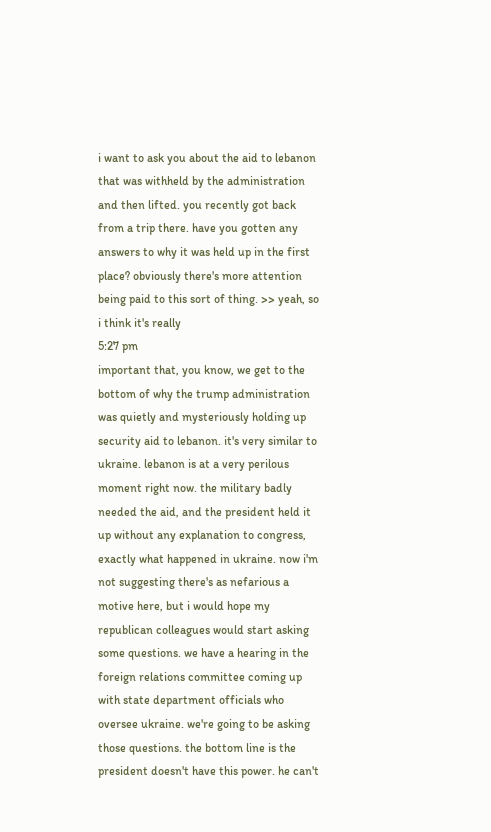i want to ask you about the aid to lebanon that was withheld by the administration and then lifted. you recently got back from a trip there. have you gotten any answers to why it was held up in the first place? obviously there's more attention being paid to this sort of thing. >> yeah, so i think it's really
5:27 pm
important that, you know, we get to the bottom of why the trump administration was quietly and mysteriously holding up security aid to lebanon. it's very similar to ukraine. lebanon is at a very perilous moment right now. the military badly needed the aid, and the president held it up without any explanation to congress, exactly what happened in ukraine. now i'm not suggesting there's as nefarious a motive here, but i would hope my republican colleagues would start asking some questions. we have a hearing in the foreign relations committee coming up with state department officials who oversee ukraine. we're going to be asking those questions. the bottom line is the president doesn't have this power. he can't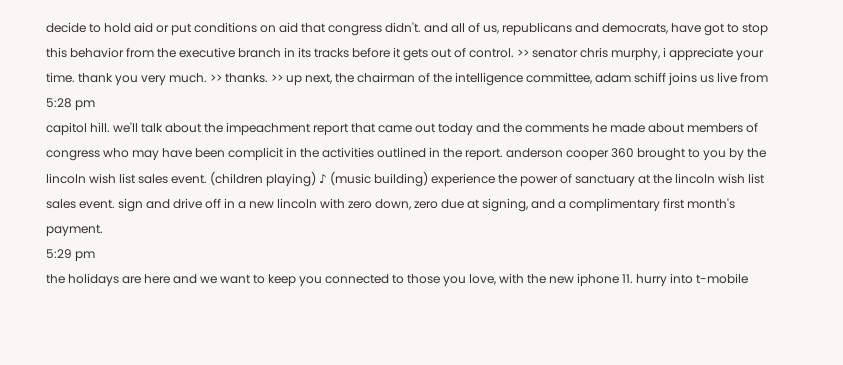decide to hold aid or put conditions on aid that congress didn't. and all of us, republicans and democrats, have got to stop this behavior from the executive branch in its tracks before it gets out of control. >> senator chris murphy, i appreciate your time. thank you very much. >> thanks. >> up next, the chairman of the intelligence committee, adam schiff joins us live from
5:28 pm
capitol hill. we'll talk about the impeachment report that came out today and the comments he made about members of congress who may have been complicit in the activities outlined in the report. anderson cooper 360 brought to you by the lincoln wish list sales event. (children playing) ♪ (music building) experience the power of sanctuary at the lincoln wish list sales event. sign and drive off in a new lincoln with zero down, zero due at signing, and a complimentary first month's payment.
5:29 pm
the holidays are here and we want to keep you connected to those you love, with the new iphone 11. hurry into t-mobile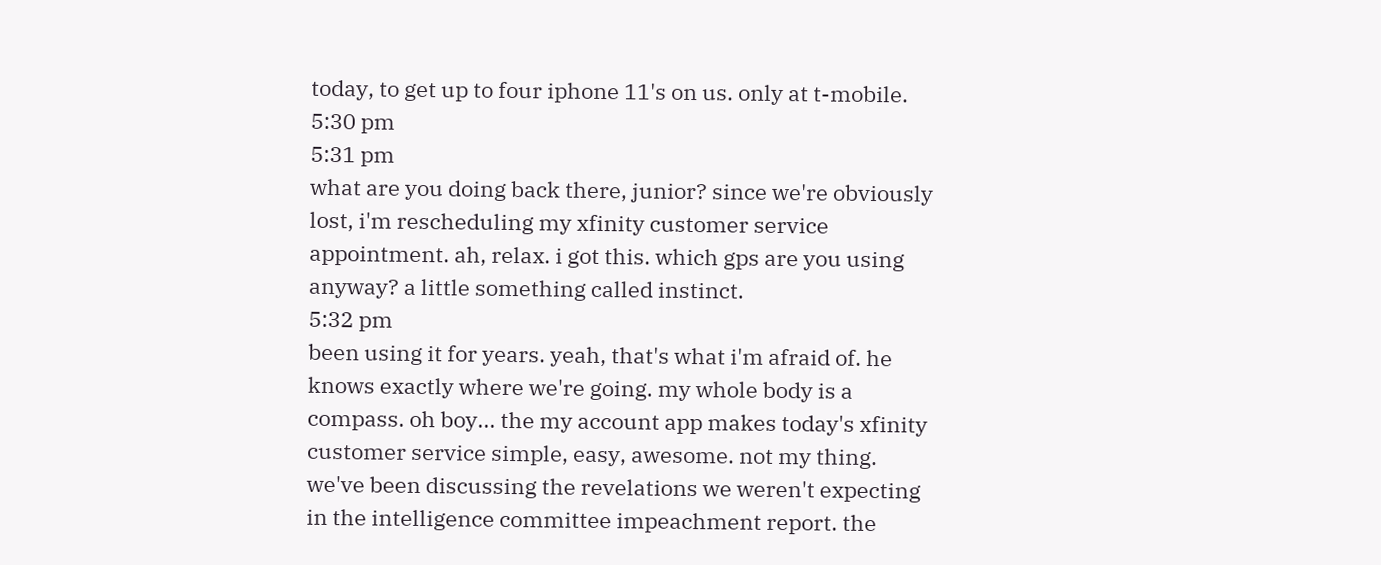today, to get up to four iphone 11's on us. only at t-mobile.
5:30 pm
5:31 pm
what are you doing back there, junior? since we're obviously lost, i'm rescheduling my xfinity customer service appointment. ah, relax. i got this. which gps are you using anyway? a little something called instinct.
5:32 pm
been using it for years. yeah, that's what i'm afraid of. he knows exactly where we're going. my whole body is a compass. oh boy... the my account app makes today's xfinity customer service simple, easy, awesome. not my thing. we've been discussing the revelations we weren't expecting in the intelligence committee impeachment report. the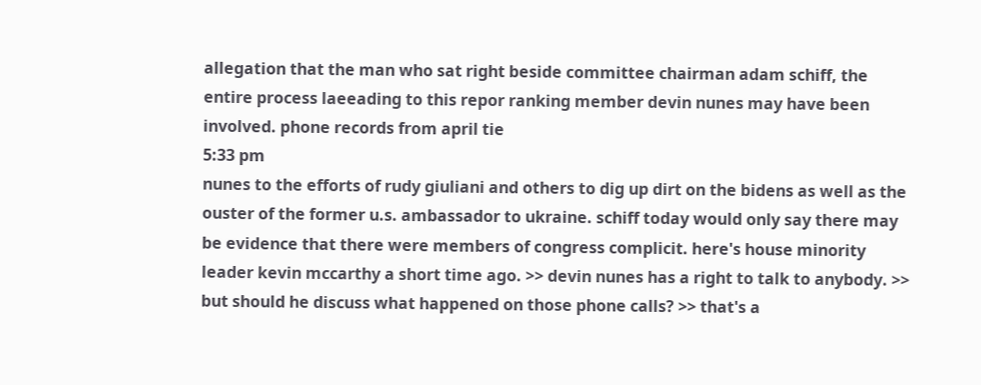allegation that the man who sat right beside committee chairman adam schiff, the entire process laeeading to this repor ranking member devin nunes may have been involved. phone records from april tie
5:33 pm
nunes to the efforts of rudy giuliani and others to dig up dirt on the bidens as well as the ouster of the former u.s. ambassador to ukraine. schiff today would only say there may be evidence that there were members of congress complicit. here's house minority leader kevin mccarthy a short time ago. >> devin nunes has a right to talk to anybody. >> but should he discuss what happened on those phone calls? >> that's a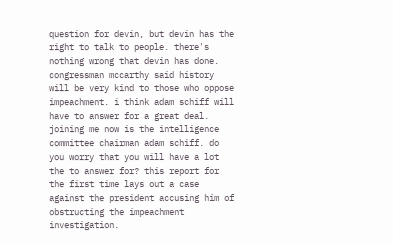question for devin, but devin has the right to talk to people. there's nothing wrong that devin has done. congressman mccarthy said history will be very kind to those who oppose impeachment. i think adam schiff will have to answer for a great deal. joining me now is the intelligence committee chairman adam schiff. do you worry that you will have a lot the to answer for? this report for the first time lays out a case against the president accusing him of obstructing the impeachment investigation.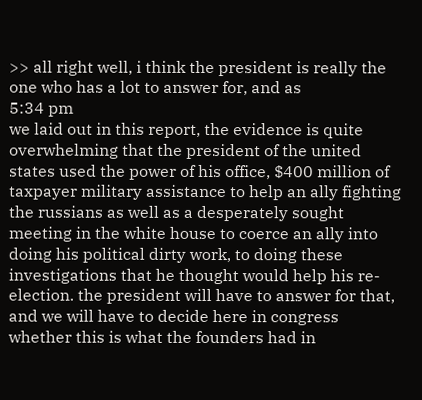>> all right well, i think the president is really the one who has a lot to answer for, and as
5:34 pm
we laid out in this report, the evidence is quite overwhelming that the president of the united states used the power of his office, $400 million of taxpayer military assistance to help an ally fighting the russians as well as a desperately sought meeting in the white house to coerce an ally into doing his political dirty work, to doing these investigations that he thought would help his re-election. the president will have to answer for that, and we will have to decide here in congress whether this is what the founders had in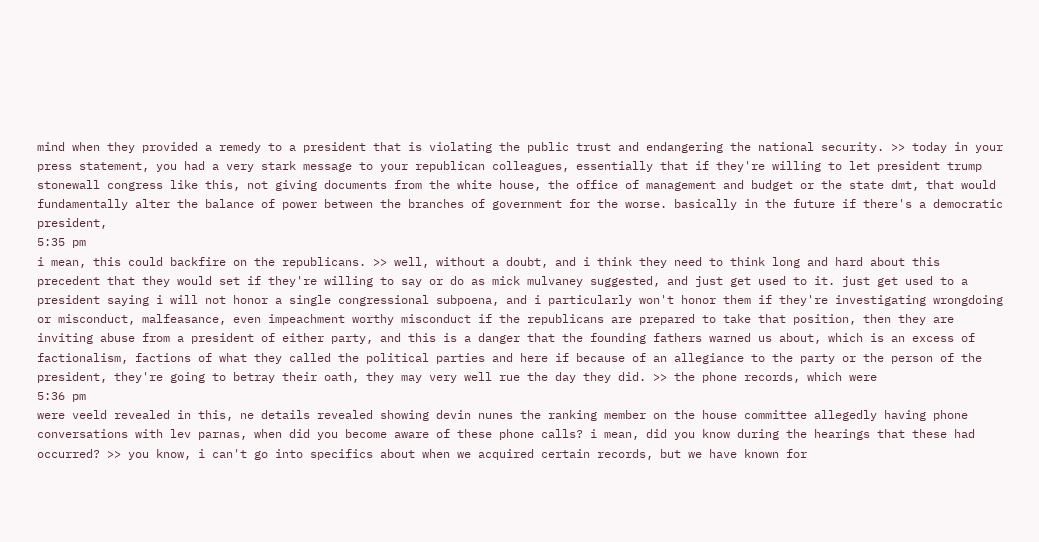mind when they provided a remedy to a president that is violating the public trust and endangering the national security. >> today in your press statement, you had a very stark message to your republican colleagues, essentially that if they're willing to let president trump stonewall congress like this, not giving documents from the white house, the office of management and budget or the state dmt, that would fundamentally alter the balance of power between the branches of government for the worse. basically in the future if there's a democratic president,
5:35 pm
i mean, this could backfire on the republicans. >> well, without a doubt, and i think they need to think long and hard about this precedent that they would set if they're willing to say or do as mick mulvaney suggested, and just get used to it. just get used to a president saying i will not honor a single congressional subpoena, and i particularly won't honor them if they're investigating wrongdoing or misconduct, malfeasance, even impeachment worthy misconduct if the republicans are prepared to take that position, then they are inviting abuse from a president of either party, and this is a danger that the founding fathers warned us about, which is an excess of factionalism, factions of what they called the political parties and here if because of an allegiance to the party or the person of the president, they're going to betray their oath, they may very well rue the day they did. >> the phone records, which were
5:36 pm
were veeld revealed in this, ne details revealed showing devin nunes the ranking member on the house committee allegedly having phone conversations with lev parnas, when did you become aware of these phone calls? i mean, did you know during the hearings that these had occurred? >> you know, i can't go into specifics about when we acquired certain records, but we have known for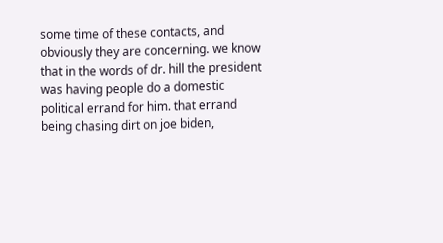some time of these contacts, and obviously they are concerning. we know that in the words of dr. hill the president was having people do a domestic political errand for him. that errand being chasing dirt on joe biden,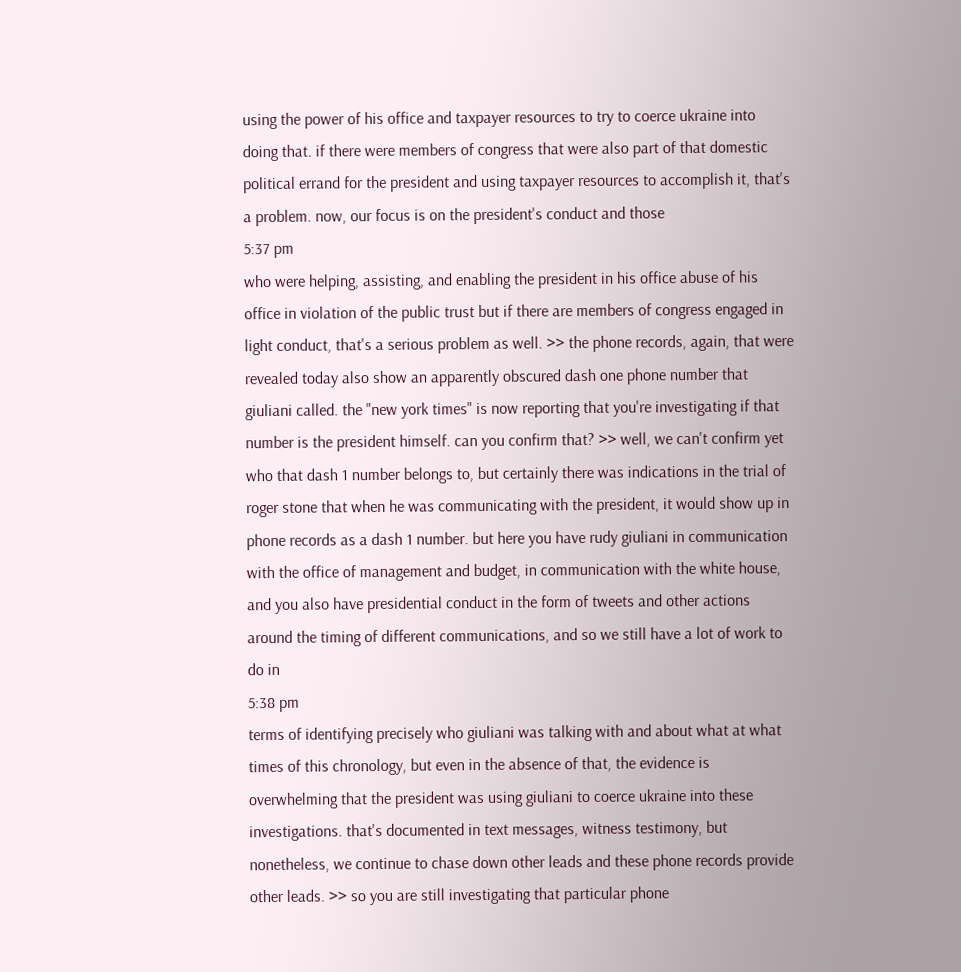using the power of his office and taxpayer resources to try to coerce ukraine into doing that. if there were members of congress that were also part of that domestic political errand for the president and using taxpayer resources to accomplish it, that's a problem. now, our focus is on the president's conduct and those
5:37 pm
who were helping, assisting, and enabling the president in his office abuse of his office in violation of the public trust but if there are members of congress engaged in light conduct, that's a serious problem as well. >> the phone records, again, that were revealed today also show an apparently obscured dash one phone number that giuliani called. the "new york times" is now reporting that you're investigating if that number is the president himself. can you confirm that? >> well, we can't confirm yet who that dash 1 number belongs to, but certainly there was indications in the trial of roger stone that when he was communicating with the president, it would show up in phone records as a dash 1 number. but here you have rudy giuliani in communication with the office of management and budget, in communication with the white house, and you also have presidential conduct in the form of tweets and other actions around the timing of different communications, and so we still have a lot of work to do in
5:38 pm
terms of identifying precisely who giuliani was talking with and about what at what times of this chronology, but even in the absence of that, the evidence is overwhelming that the president was using giuliani to coerce ukraine into these investigations. that's documented in text messages, witness testimony, but nonetheless, we continue to chase down other leads and these phone records provide other leads. >> so you are still investigating that particular phone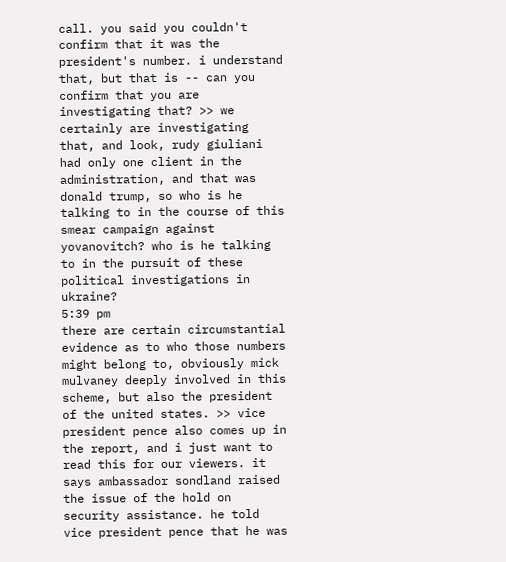call. you said you couldn't confirm that it was the president's number. i understand that, but that is -- can you confirm that you are investigating that? >> we certainly are investigating that, and look, rudy giuliani had only one client in the administration, and that was donald trump, so who is he talking to in the course of this smear campaign against yovanovitch? who is he talking to in the pursuit of these political investigations in ukraine?
5:39 pm
there are certain circumstantial evidence as to who those numbers might belong to, obviously mick mulvaney deeply involved in this scheme, but also the president of the united states. >> vice president pence also comes up in the report, and i just want to read this for our viewers. it says ambassador sondland raised the issue of the hold on security assistance. he told vice president pence that he was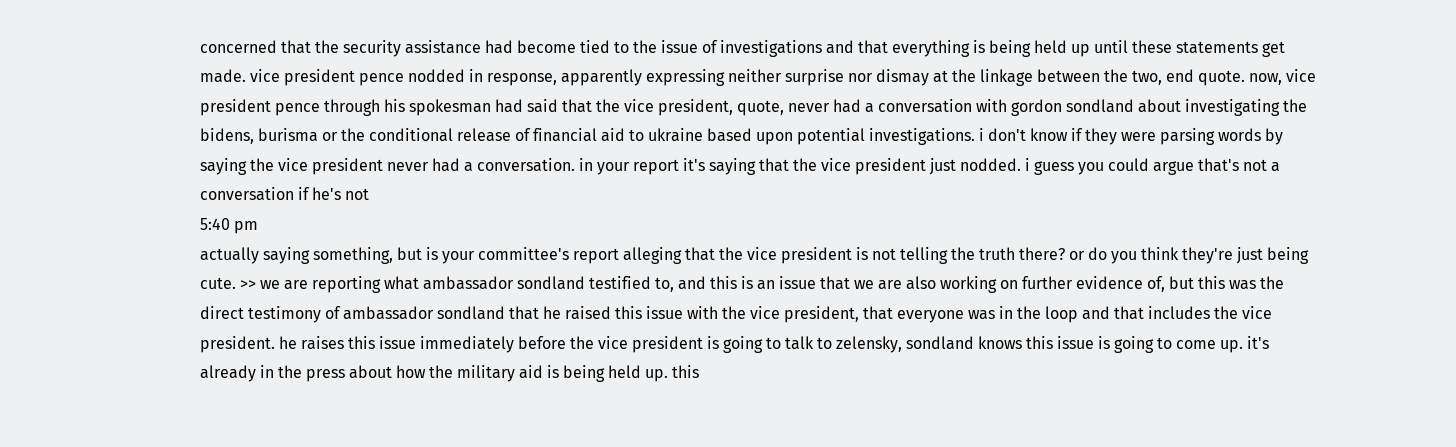concerned that the security assistance had become tied to the issue of investigations and that everything is being held up until these statements get made. vice president pence nodded in response, apparently expressing neither surprise nor dismay at the linkage between the two, end quote. now, vice president pence through his spokesman had said that the vice president, quote, never had a conversation with gordon sondland about investigating the bidens, burisma or the conditional release of financial aid to ukraine based upon potential investigations. i don't know if they were parsing words by saying the vice president never had a conversation. in your report it's saying that the vice president just nodded. i guess you could argue that's not a conversation if he's not
5:40 pm
actually saying something, but is your committee's report alleging that the vice president is not telling the truth there? or do you think they're just being cute. >> we are reporting what ambassador sondland testified to, and this is an issue that we are also working on further evidence of, but this was the direct testimony of ambassador sondland that he raised this issue with the vice president, that everyone was in the loop and that includes the vice president. he raises this issue immediately before the vice president is going to talk to zelensky, sondland knows this issue is going to come up. it's already in the press about how the military aid is being held up. this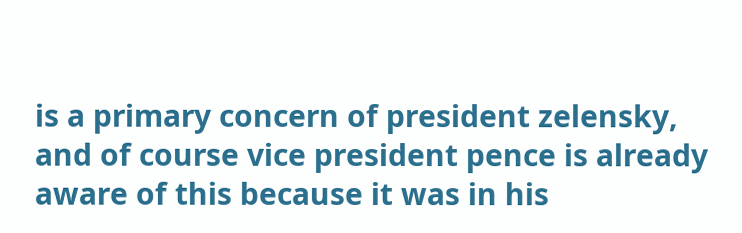is a primary concern of president zelensky, and of course vice president pence is already aware of this because it was in his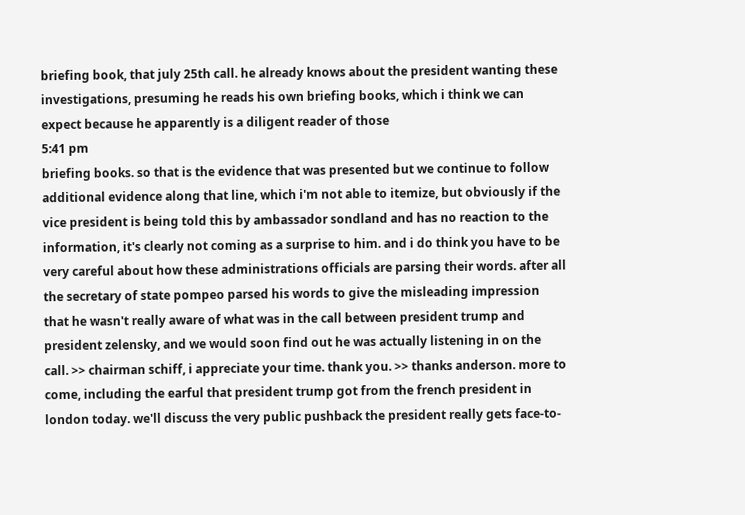briefing book, that july 25th call. he already knows about the president wanting these investigations, presuming he reads his own briefing books, which i think we can expect because he apparently is a diligent reader of those
5:41 pm
briefing books. so that is the evidence that was presented but we continue to follow additional evidence along that line, which i'm not able to itemize, but obviously if the vice president is being told this by ambassador sondland and has no reaction to the information, it's clearly not coming as a surprise to him. and i do think you have to be very careful about how these administrations officials are parsing their words. after all the secretary of state pompeo parsed his words to give the misleading impression that he wasn't really aware of what was in the call between president trump and president zelensky, and we would soon find out he was actually listening in on the call. >> chairman schiff, i appreciate your time. thank you. >> thanks anderson. more to come, including the earful that president trump got from the french president in london today. we'll discuss the very public pushback the president really gets face-to-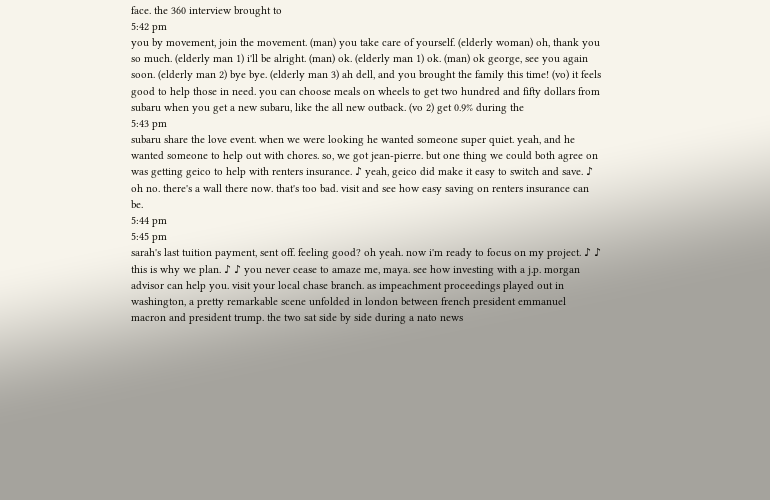face. the 360 interview brought to
5:42 pm
you by movement, join the movement. (man) you take care of yourself. (elderly woman) oh, thank you so much. (elderly man 1) i'll be alright. (man) ok. (elderly man 1) ok. (man) ok george, see you again soon. (elderly man 2) bye bye. (elderly man 3) ah dell, and you brought the family this time! (vo) it feels good to help those in need. you can choose meals on wheels to get two hundred and fifty dollars from subaru when you get a new subaru, like the all new outback. (vo 2) get 0.9% during the
5:43 pm
subaru share the love event. when we were looking he wanted someone super quiet. yeah, and he wanted someone to help out with chores. so, we got jean-pierre. but one thing we could both agree on was getting geico to help with renters insurance. ♪ yeah, geico did make it easy to switch and save. ♪ oh no. there's a wall there now. that's too bad. visit and see how easy saving on renters insurance can be.
5:44 pm
5:45 pm
sarah's last tuition payment, sent off. feeling good? oh yeah. now i'm ready to focus on my project. ♪ ♪ this is why we plan. ♪ ♪ you never cease to amaze me, maya. see how investing with a j.p. morgan advisor can help you. visit your local chase branch. as impeachment proceedings played out in washington, a pretty remarkable scene unfolded in london between french president emmanuel macron and president trump. the two sat side by side during a nato news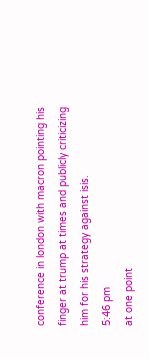conference in london with macron pointing his finger at trump at times and publicly criticizing him for his strategy against isis.
5:46 pm
at one point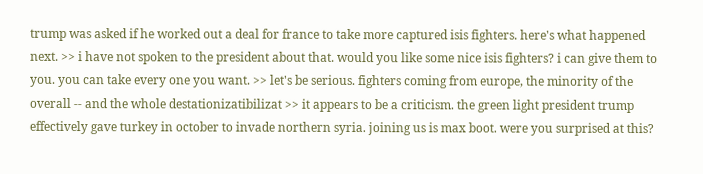trump was asked if he worked out a deal for france to take more captured isis fighters. here's what happened next. >> i have not spoken to the president about that. would you like some nice isis fighters? i can give them to you. you can take every one you want. >> let's be serious. fighters coming from europe, the minority of the overall -- and the whole destationizatibilizat >> it appears to be a criticism. the green light president trump effectively gave turkey in october to invade northern syria. joining us is max boot. were you surprised at this?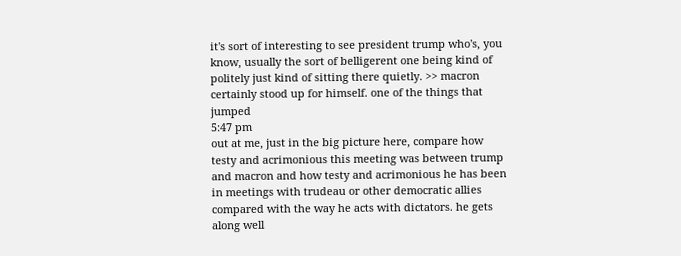it's sort of interesting to see president trump who's, you know, usually the sort of belligerent one being kind of politely just kind of sitting there quietly. >> macron certainly stood up for himself. one of the things that jumped
5:47 pm
out at me, just in the big picture here, compare how testy and acrimonious this meeting was between trump and macron and how testy and acrimonious he has been in meetings with trudeau or other democratic allies compared with the way he acts with dictators. he gets along well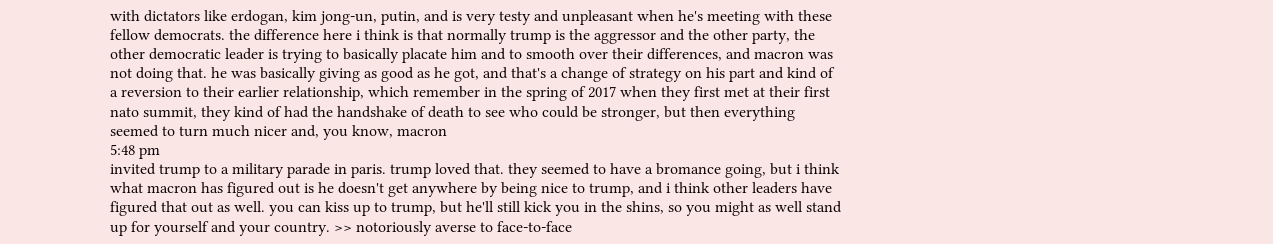with dictators like erdogan, kim jong-un, putin, and is very testy and unpleasant when he's meeting with these fellow democrats. the difference here i think is that normally trump is the aggressor and the other party, the other democratic leader is trying to basically placate him and to smooth over their differences, and macron was not doing that. he was basically giving as good as he got, and that's a change of strategy on his part and kind of a reversion to their earlier relationship, which remember in the spring of 2017 when they first met at their first nato summit, they kind of had the handshake of death to see who could be stronger, but then everything seemed to turn much nicer and, you know, macron
5:48 pm
invited trump to a military parade in paris. trump loved that. they seemed to have a bromance going, but i think what macron has figured out is he doesn't get anywhere by being nice to trump, and i think other leaders have figured that out as well. you can kiss up to trump, but he'll still kick you in the shins, so you might as well stand up for yourself and your country. >> notoriously averse to face-to-face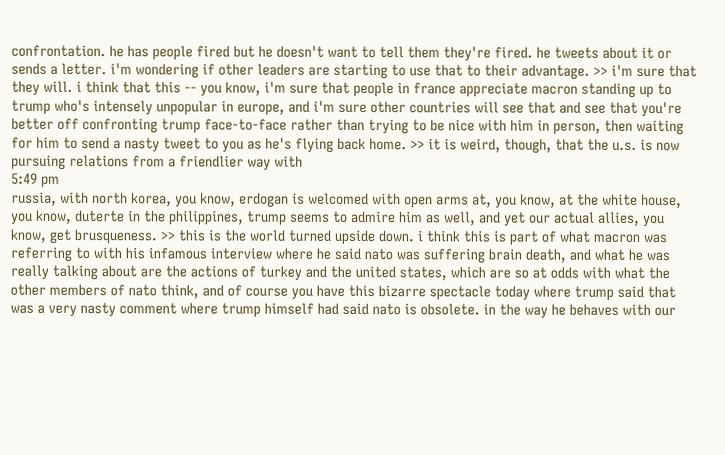confrontation. he has people fired but he doesn't want to tell them they're fired. he tweets about it or sends a letter. i'm wondering if other leaders are starting to use that to their advantage. >> i'm sure that they will. i think that this -- you know, i'm sure that people in france appreciate macron standing up to trump who's intensely unpopular in europe, and i'm sure other countries will see that and see that you're better off confronting trump face-to-face rather than trying to be nice with him in person, then waiting for him to send a nasty tweet to you as he's flying back home. >> it is weird, though, that the u.s. is now pursuing relations from a friendlier way with
5:49 pm
russia, with north korea, you know, erdogan is welcomed with open arms at, you know, at the white house, you know, duterte in the philippines, trump seems to admire him as well, and yet our actual allies, you know, get brusqueness. >> this is the world turned upside down. i think this is part of what macron was referring to with his infamous interview where he said nato was suffering brain death, and what he was really talking about are the actions of turkey and the united states, which are so at odds with what the other members of nato think, and of course you have this bizarre spectacle today where trump said that was a very nasty comment where trump himself had said nato is obsolete. in the way he behaves with our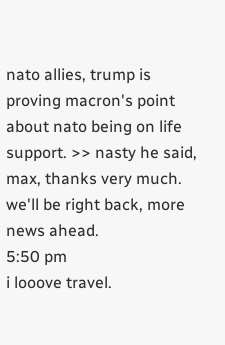nato allies, trump is proving macron's point about nato being on life support. >> nasty he said, max, thanks very much. we'll be right back, more news ahead.
5:50 pm
i looove travel.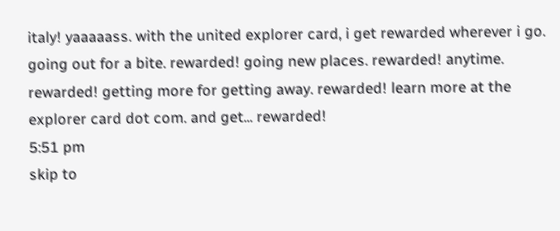italy! yaaaaass. with the united explorer card, i get rewarded wherever i go. going out for a bite. rewarded! going new places. rewarded! anytime. rewarded! getting more for getting away. rewarded! learn more at the explorer card dot com. and get... rewarded!
5:51 pm
skip to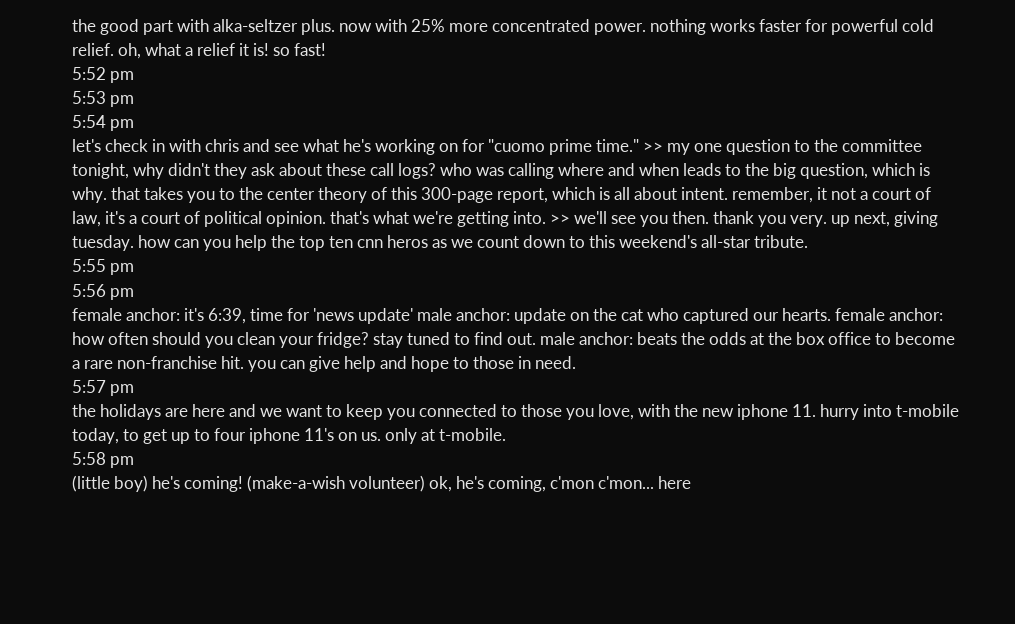the good part with alka-seltzer plus. now with 25% more concentrated power. nothing works faster for powerful cold relief. oh, what a relief it is! so fast!
5:52 pm
5:53 pm
5:54 pm
let's check in with chris and see what he's working on for "cuomo prime time." >> my one question to the committee tonight, why didn't they ask about these call logs? who was calling where and when leads to the big question, which is why. that takes you to the center theory of this 300-page report, which is all about intent. remember, it not a court of law, it's a court of political opinion. that's what we're getting into. >> we'll see you then. thank you very. up next, giving tuesday. how can you help the top ten cnn heros as we count down to this weekend's all-star tribute.
5:55 pm
5:56 pm
female anchor: it's 6:39, time for 'news update' male anchor: update on the cat who captured our hearts. female anchor: how often should you clean your fridge? stay tuned to find out. male anchor: beats the odds at the box office to become a rare non-franchise hit. you can give help and hope to those in need.
5:57 pm
the holidays are here and we want to keep you connected to those you love, with the new iphone 11. hurry into t-mobile today, to get up to four iphone 11's on us. only at t-mobile.
5:58 pm
(little boy) he's coming! (make-a-wish volunteer) ok, he's coming, c'mon c'mon... here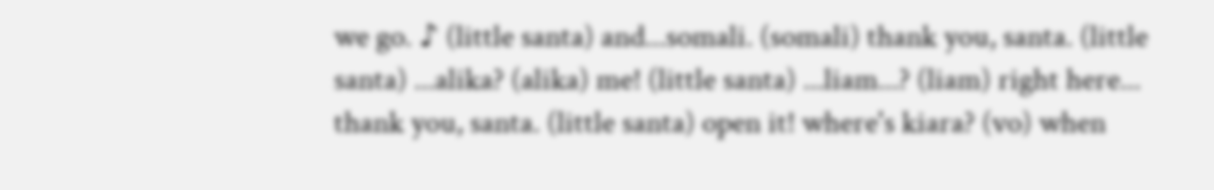we go. ♪ (little santa) and...somali. (somali) thank you, santa. (little santa) ...alika? (alika) me! (little santa) ...liam...? (liam) right here... thank you, santa. (little santa) open it! where's kiara? (vo) when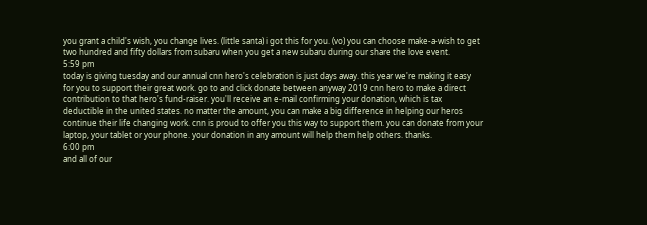you grant a child's wish, you change lives. (little santa) i got this for you. (vo) you can choose make-a-wish to get two hundred and fifty dollars from subaru when you get a new subaru during our share the love event.
5:59 pm
today is giving tuesday and our annual cnn hero's celebration is just days away. this year we're making it easy for you to support their great work. go to and click donate between anyway 2019 cnn hero to make a direct contribution to that hero's fund-raiser. you'll receive an e-mail confirming your donation, which is tax deductible in the united states. no matter the amount, you can make a big difference in helping our heros continue their life changing work. cnn is proud to offer you this way to support them. you can donate from your laptop, your tablet or your phone. your donation in any amount will help them help others. thanks.
6:00 pm
and all of our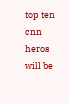top ten cnn heros will be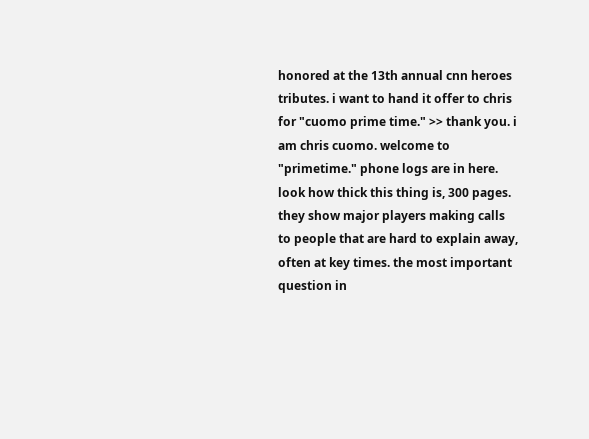honored at the 13th annual cnn heroes tributes. i want to hand it offer to chris for "cuomo prime time." >> thank you. i am chris cuomo. welcome to "primetime." phone logs are in here. look how thick this thing is, 300 pages. they show major players making calls to people that are hard to explain away, often at key times. the most important question in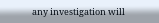any investigation will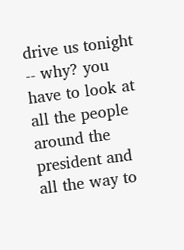drive us tonight -- why? you have to look at all the people around the president and all the way to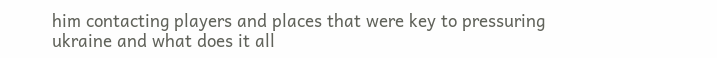him contacting players and places that were key to pressuring ukraine and what does it all